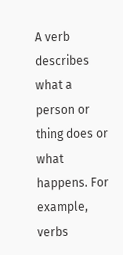A verb describes what a person or thing does or what happens. For example, verbs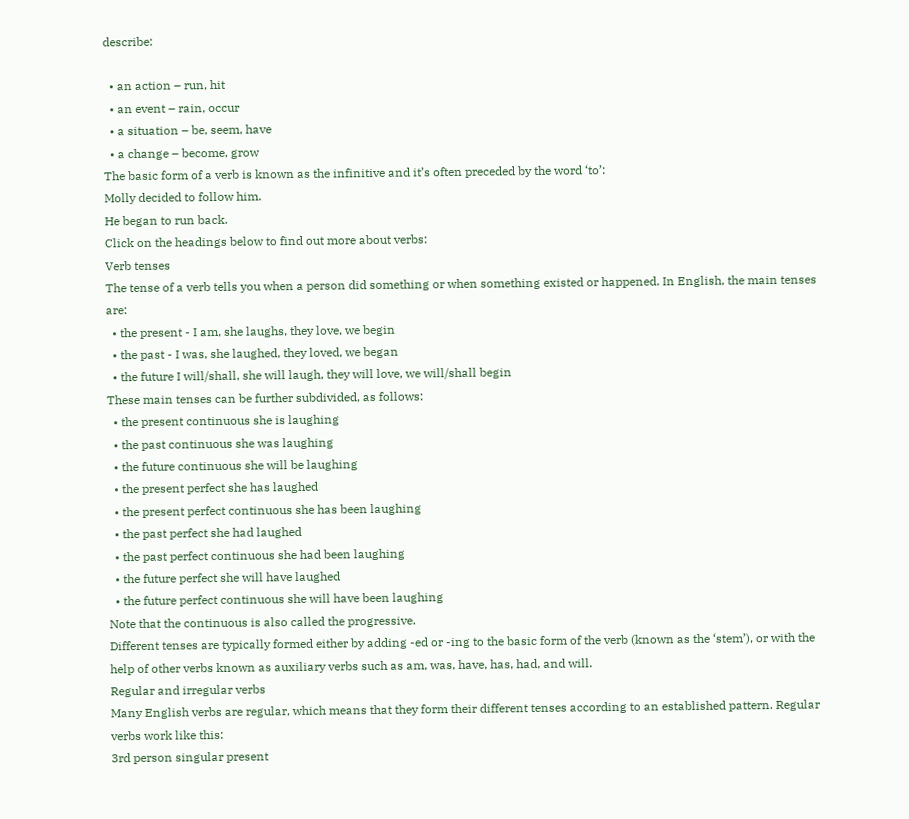describe:

  • an action – run, hit
  • an event – rain, occur
  • a situation – be, seem, have
  • a change – become, grow
The basic form of a verb is known as the infinitive and it’s often preceded by the word ‘to’:
Molly decided to follow him.
He began to run back.
Click on the headings below to find out more about verbs:
Verb tenses
The tense of a verb tells you when a person did something or when something existed or happened. In English, the main tenses are:
  • the present - I am, she laughs, they love, we begin
  • the past - I was, she laughed, they loved, we began
  • the future I will/shall, she will laugh, they will love, we will/shall begin
These main tenses can be further subdivided, as follows:
  • the present continuous she is laughing
  • the past continuous she was laughing
  • the future continuous she will be laughing
  • the present perfect she has laughed
  • the present perfect continuous she has been laughing
  • the past perfect she had laughed
  • the past perfect continuous she had been laughing
  • the future perfect she will have laughed
  • the future perfect continuous she will have been laughing
Note that the continuous is also called the progressive.
Different tenses are typically formed either by adding -ed or -ing to the basic form of the verb (known as the ‘stem’), or with the help of other verbs known as auxiliary verbs such as am, was, have, has, had, and will.
Regular and irregular verbs
Many English verbs are regular, which means that they form their different tenses according to an established pattern. Regular verbs work like this:
3rd person singular present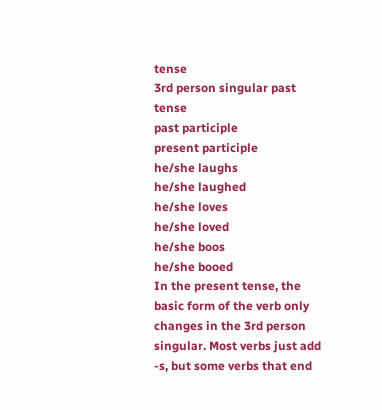tense
3rd person singular past tense
past participle
present participle
he/she laughs
he/she laughed
he/she loves
he/she loved
he/she boos
he/she booed
In the present tense, the basic form of the verb only changes in the 3rd person singular. Most verbs just add -s, but some verbs that end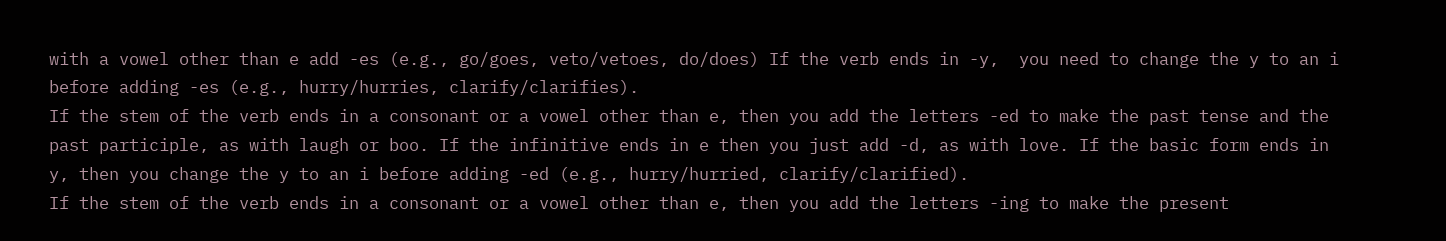with a vowel other than e add -es (e.g., go/goes, veto/vetoes, do/does) If the verb ends in -y,  you need to change the y to an i   before adding -es (e.g., hurry/hurries, clarify/clarifies).
If the stem of the verb ends in a consonant or a vowel other than e, then you add the letters -ed to make the past tense and the past participle, as with laugh or boo. If the infinitive ends in e then you just add -d, as with love. If the basic form ends in y, then you change the y to an i before adding -ed (e.g., hurry/hurried, clarify/clarified).
If the stem of the verb ends in a consonant or a vowel other than e, then you add the letters -ing to make the present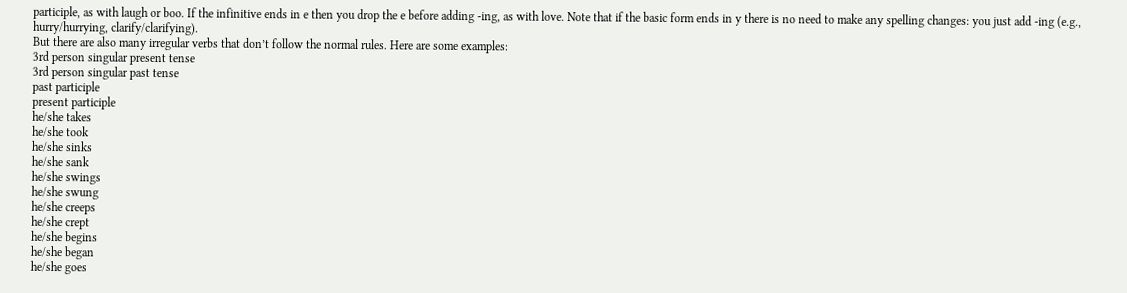participle, as with laugh or boo. If the infinitive ends in e then you drop the e before adding -ing, as with love. Note that if the basic form ends in y there is no need to make any spelling changes: you just add -ing (e.g., hurry/hurrying, clarify/clarifying).
But there are also many irregular verbs that don’t follow the normal rules. Here are some examples:
3rd person singular present tense
3rd person singular past tense
past participle
present participle
he/she takes
he/she took
he/she sinks
he/she sank
he/she swings
he/she swung
he/she creeps
he/she crept
he/she begins
he/she began
he/she goes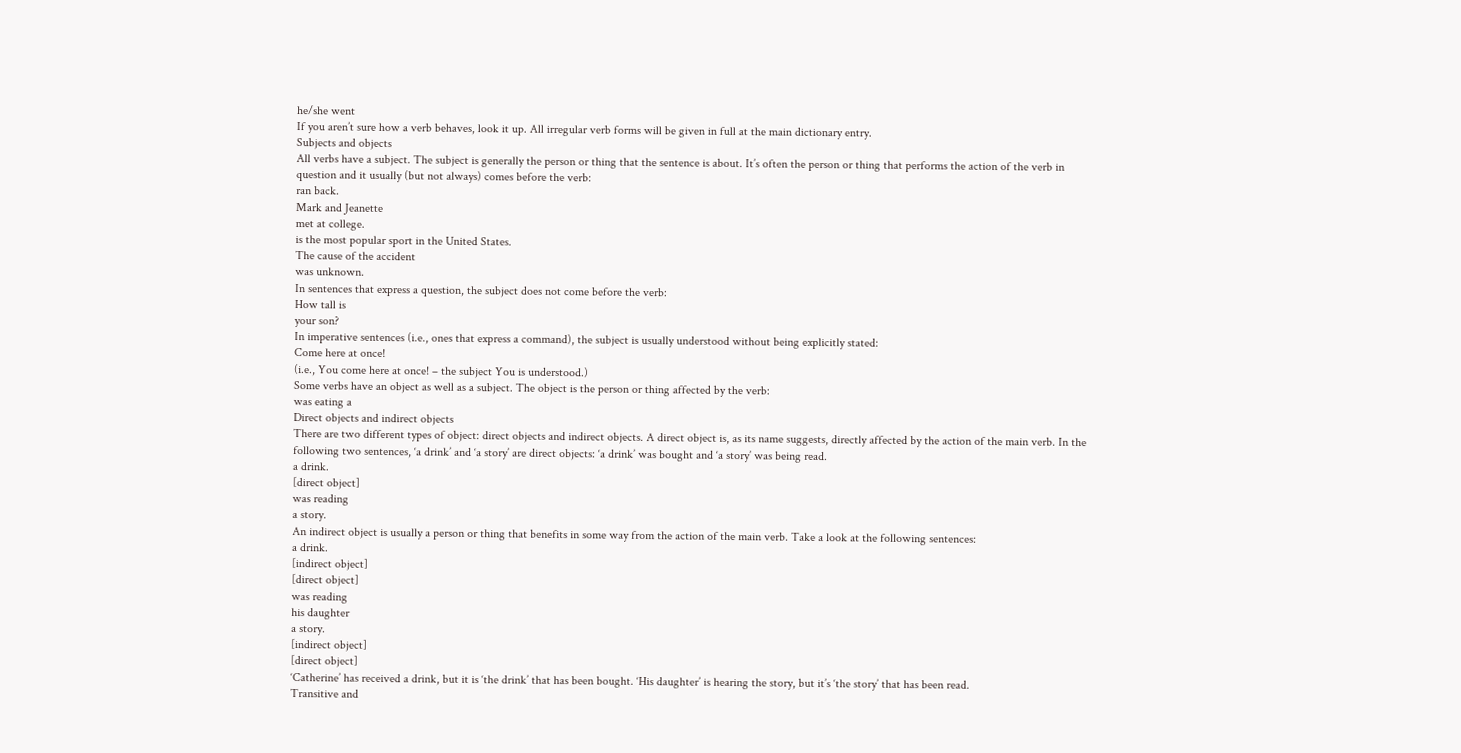he/she went
If you aren’t sure how a verb behaves, look it up. All irregular verb forms will be given in full at the main dictionary entry.
Subjects and objects
All verbs have a subject. The subject is generally the person or thing that the sentence is about. It’s often the person or thing that performs the action of the verb in question and it usually (but not always) comes before the verb:
ran back.
Mark and Jeanette
met at college.
is the most popular sport in the United States.
The cause of the accident
was unknown.
In sentences that express a question, the subject does not come before the verb:
How tall is
your son?
In imperative sentences (i.e., ones that express a command), the subject is usually understood without being explicitly stated:
Come here at once!
(i.e., You come here at once! – the subject You is understood.)
Some verbs have an object as well as a subject. The object is the person or thing affected by the verb:
was eating a
Direct objects and indirect objects
There are two different types of object: direct objects and indirect objects. A direct object is, as its name suggests, directly affected by the action of the main verb. In the following two sentences, ‘a drink’ and ‘a story’ are direct objects: ‘a drink’ was bought and ‘a story’ was being read.
a drink.
[direct object]
was reading
a story.
An indirect object is usually a person or thing that benefits in some way from the action of the main verb. Take a look at the following sentences:
a drink.
[indirect object]
[direct object]
was reading
his daughter
a story.
[indirect object]
[direct object]
‘Catherine’ has received a drink, but it is ‘the drink’ that has been bought. ‘His daughter’ is hearing the story, but it’s ‘the story’ that has been read.
Transitive and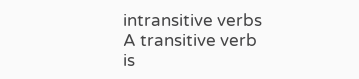intransitive verbs
A transitive verb is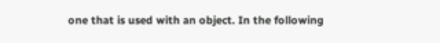one that is used with an object. In the following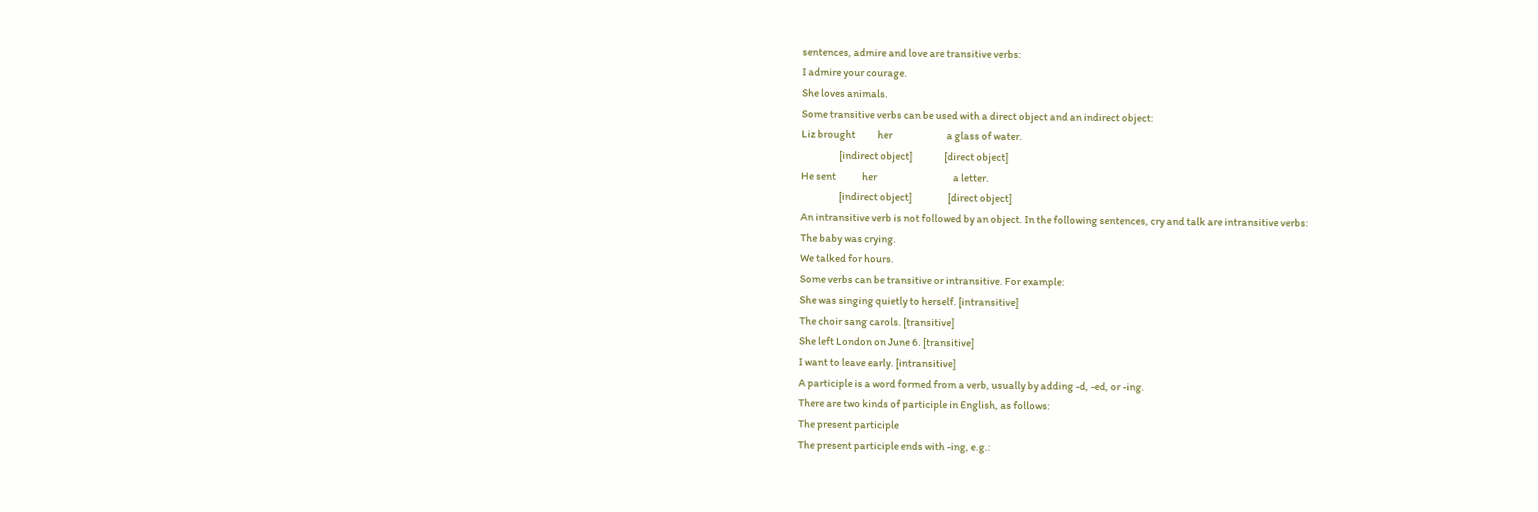sentences, admire and love are transitive verbs:
I admire your courage.
She loves animals.
Some transitive verbs can be used with a direct object and an indirect object:
Liz brought           her                           a glass of water.
                   [indirect object]                [direct object]
He sent             her                                      a letter.
                   [indirect object]                  [direct object]
An intransitive verb is not followed by an object. In the following sentences, cry and talk are intransitive verbs:
The baby was crying.
We talked for hours.
Some verbs can be transitive or intransitive. For example:
She was singing quietly to herself. [intransitive]
The choir sang carols. [transitive]
She left London on June 6. [transitive]
I want to leave early. [intransitive]
A participle is a word formed from a verb, usually by adding -d, -ed, or -ing.
There are two kinds of participle in English, as follows:
The present participle
The present participle ends with -ing, e.g.: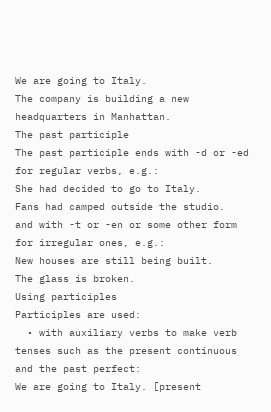We are going to Italy.
The company is building a new headquarters in Manhattan.
The past participle
The past participle ends with -d or -ed for regular verbs, e.g.:
She had decided to go to Italy.
Fans had camped outside the studio.
and with -t or -en or some other form for irregular ones, e.g.:
New houses are still being built.
The glass is broken.
Using participles
Participles are used:
  • with auxiliary verbs to make verb tenses such as the present continuous and the past perfect:
We are going to Italy. [present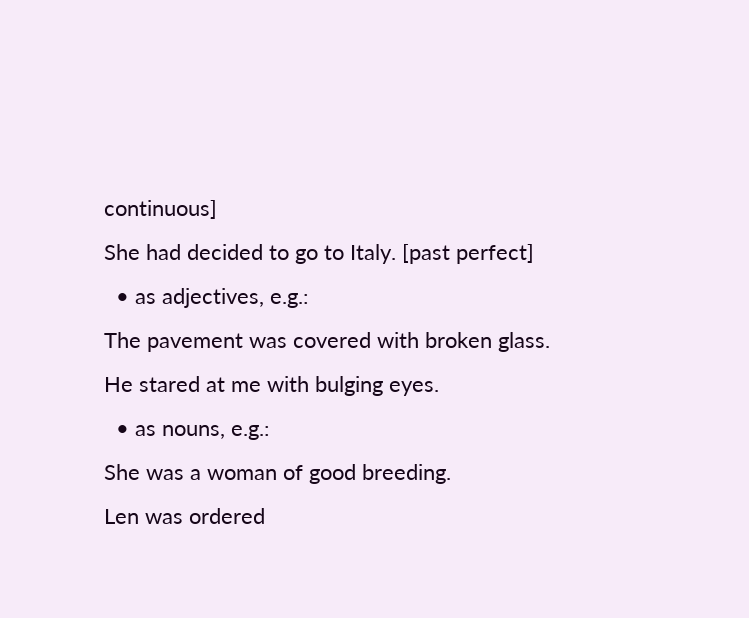continuous]
She had decided to go to Italy. [past perfect]
  • as adjectives, e.g.:
The pavement was covered with broken glass.
He stared at me with bulging eyes.
  • as nouns, e.g.:
She was a woman of good breeding.
Len was ordered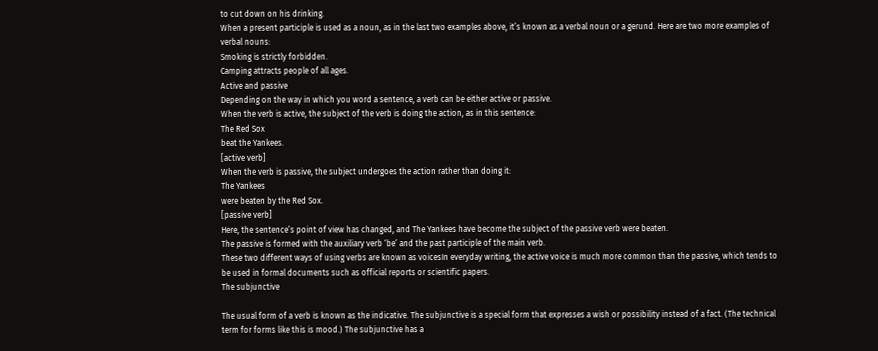to cut down on his drinking.
When a present participle is used as a noun, as in the last two examples above, it’s known as a verbal noun or a gerund. Here are two more examples of verbal nouns:
Smoking is strictly forbidden.
Camping attracts people of all ages.
Active and passive
Depending on the way in which you word a sentence, a verb can be either active or passive.
When the verb is active, the subject of the verb is doing the action, as in this sentence:
The Red Sox
beat the Yankees.
[active verb]
When the verb is passive, the subject undergoes the action rather than doing it:
The Yankees
were beaten by the Red Sox.
[passive verb]
Here, the sentence’s point of view has changed, and The Yankees have become the subject of the passive verb were beaten.
The passive is formed with the auxiliary verb ‘be’ and the past participle of the main verb.
These two different ways of using verbs are known as voicesIn everyday writing, the active voice is much more common than the passive, which tends to be used in formal documents such as official reports or scientific papers.
The subjunctive

The usual form of a verb is known as the indicative. The subjunctive is a special form that expresses a wish or possibility instead of a fact. (The technical term for forms like this is mood.) The subjunctive has a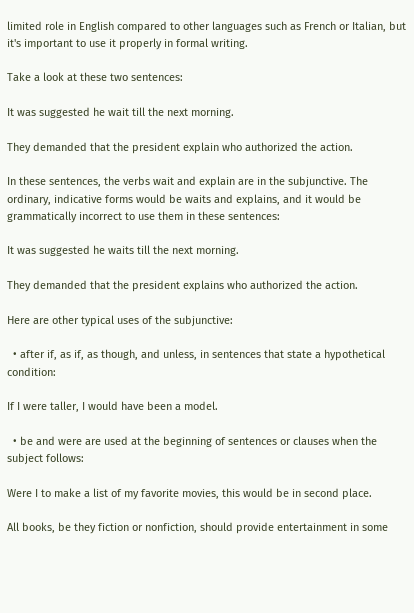limited role in English compared to other languages such as French or Italian, but it's important to use it properly in formal writing.

Take a look at these two sentences:

It was suggested he wait till the next morning.

They demanded that the president explain who authorized the action.

In these sentences, the verbs wait and explain are in the subjunctive. The ordinary, indicative forms would be waits and explains, and it would be grammatically incorrect to use them in these sentences:

It was suggested he waits till the next morning.

They demanded that the president explains who authorized the action.

Here are other typical uses of the subjunctive:

  • after if, as if, as though, and unless, in sentences that state a hypothetical condition:

If I were taller, I would have been a model.

  • be and were are used at the beginning of sentences or clauses when the subject follows:

Were I to make a list of my favorite movies, this would be in second place.

All books, be they fiction or nonfiction, should provide entertainment in some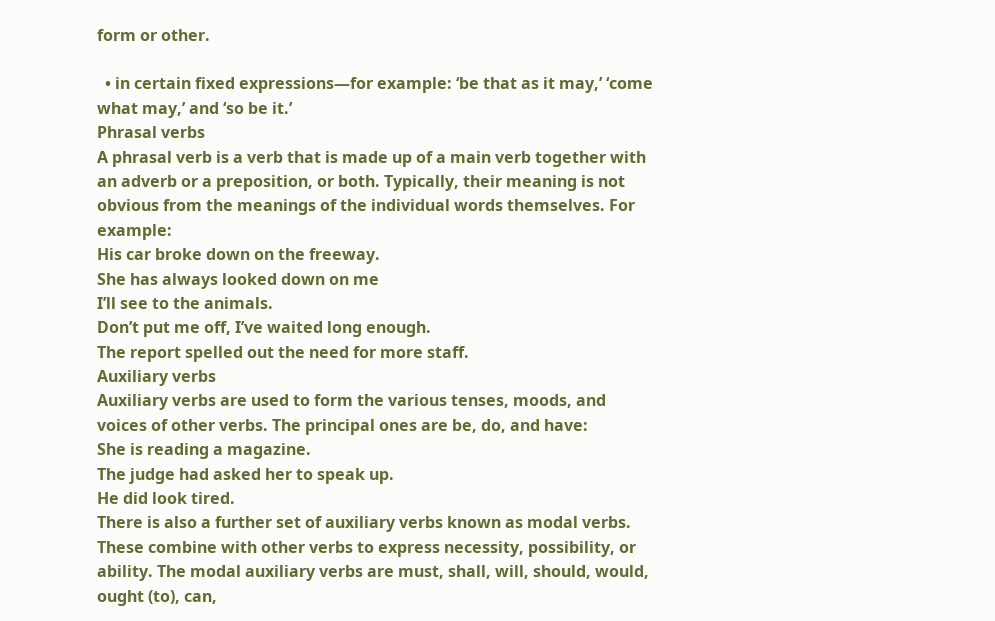form or other.

  • in certain fixed expressions—for example: ‘be that as it may,’ ‘come what may,’ and ‘so be it.’
Phrasal verbs
A phrasal verb is a verb that is made up of a main verb together with an adverb or a preposition, or both. Typically, their meaning is not obvious from the meanings of the individual words themselves. For example:
His car broke down on the freeway.
She has always looked down on me
I’ll see to the animals.
Don’t put me off, I’ve waited long enough.
The report spelled out the need for more staff.
Auxiliary verbs
Auxiliary verbs are used to form the various tenses, moods, and voices of other verbs. The principal ones are be, do, and have:
She is reading a magazine.
The judge had asked her to speak up.
He did look tired.
There is also a further set of auxiliary verbs known as modal verbs. These combine with other verbs to express necessity, possibility, or ability. The modal auxiliary verbs are must, shall, will, should, would, ought (to), can,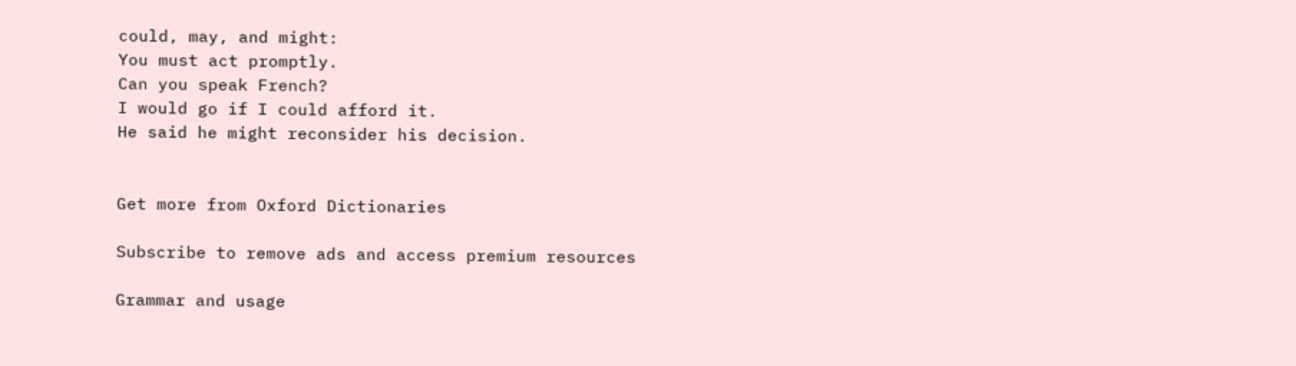could, may, and might:
You must act promptly.
Can you speak French?
I would go if I could afford it.
He said he might reconsider his decision.


Get more from Oxford Dictionaries

Subscribe to remove ads and access premium resources

Grammar and usage